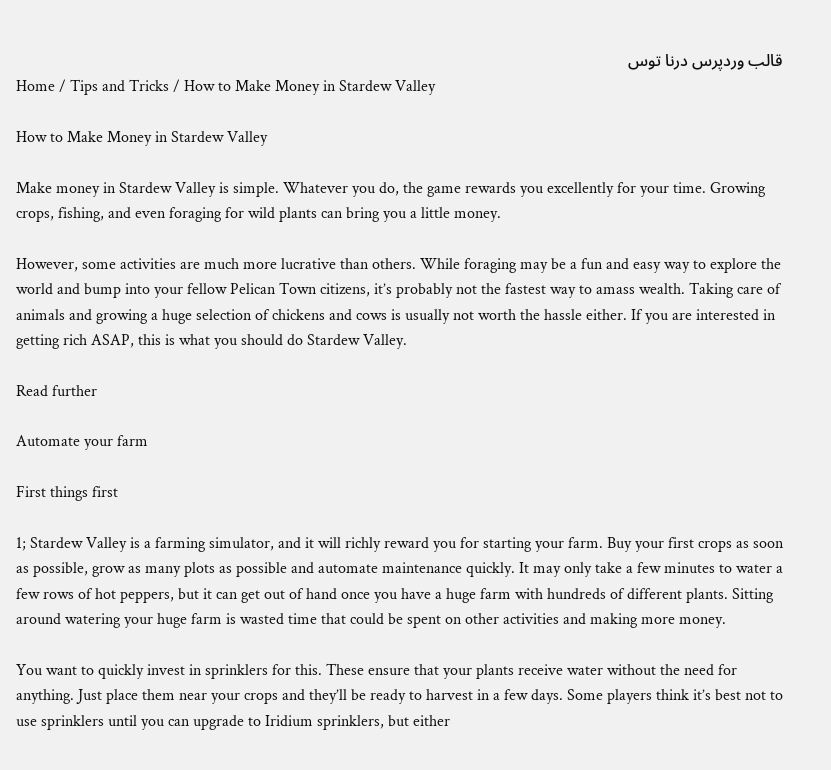قالب وردپرس درنا توس
Home / Tips and Tricks / How to Make Money in Stardew Valley

How to Make Money in Stardew Valley

Make money in Stardew Valley is simple. Whatever you do, the game rewards you excellently for your time. Growing crops, fishing, and even foraging for wild plants can bring you a little money.

However, some activities are much more lucrative than others. While foraging may be a fun and easy way to explore the world and bump into your fellow Pelican Town citizens, it’s probably not the fastest way to amass wealth. Taking care of animals and growing a huge selection of chickens and cows is usually not worth the hassle either. If you are interested in getting rich ASAP, this is what you should do Stardew Valley.

Read further

Automate your farm

First things first

1; Stardew Valley is a farming simulator, and it will richly reward you for starting your farm. Buy your first crops as soon as possible, grow as many plots as possible and automate maintenance quickly. It may only take a few minutes to water a few rows of hot peppers, but it can get out of hand once you have a huge farm with hundreds of different plants. Sitting around watering your huge farm is wasted time that could be spent on other activities and making more money.

You want to quickly invest in sprinklers for this. These ensure that your plants receive water without the need for anything. Just place them near your crops and they’ll be ready to harvest in a few days. Some players think it’s best not to use sprinklers until you can upgrade to Iridium sprinklers, but either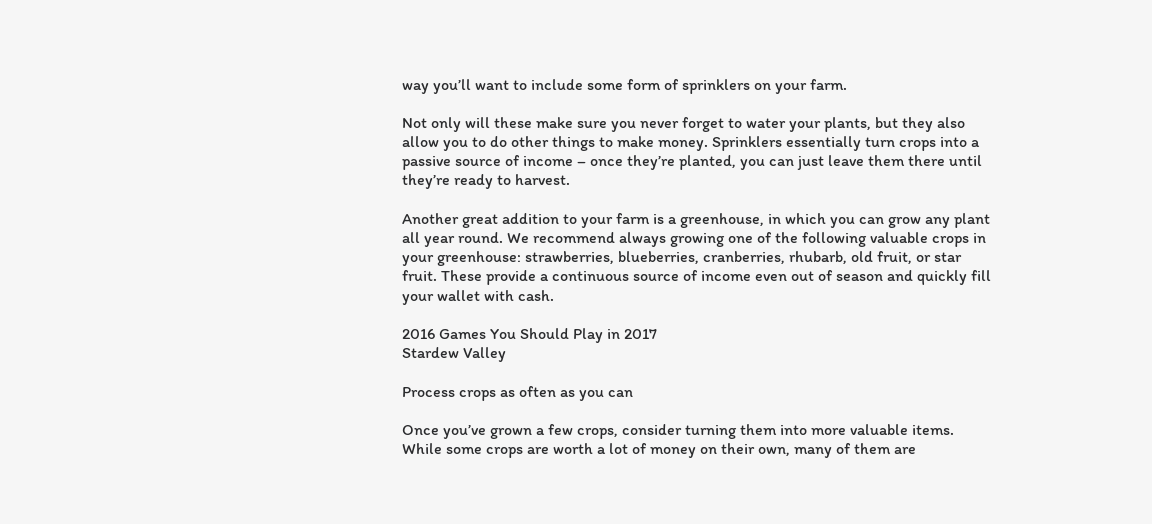way you’ll want to include some form of sprinklers on your farm.

Not only will these make sure you never forget to water your plants, but they also allow you to do other things to make money. Sprinklers essentially turn crops into a passive source of income – once they’re planted, you can just leave them there until they’re ready to harvest.

Another great addition to your farm is a greenhouse, in which you can grow any plant all year round. We recommend always growing one of the following valuable crops in your greenhouse: strawberries, blueberries, cranberries, rhubarb, old fruit, or star fruit. These provide a continuous source of income even out of season and quickly fill your wallet with cash.

2016 Games You Should Play in 2017
Stardew Valley

Process crops as often as you can

Once you’ve grown a few crops, consider turning them into more valuable items. While some crops are worth a lot of money on their own, many of them are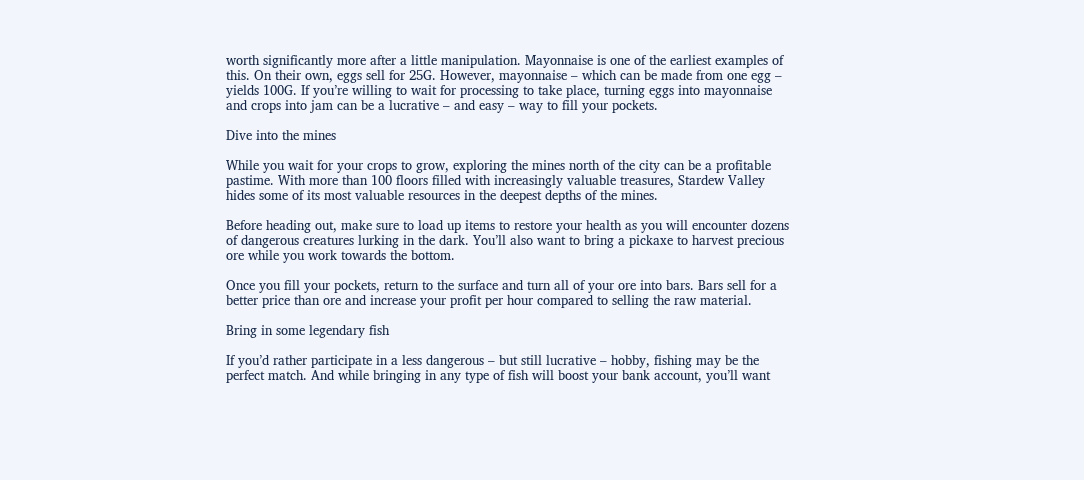worth significantly more after a little manipulation. Mayonnaise is one of the earliest examples of this. On their own, eggs sell for 25G. However, mayonnaise – which can be made from one egg – yields 100G. If you’re willing to wait for processing to take place, turning eggs into mayonnaise and crops into jam can be a lucrative – and easy – way to fill your pockets.

Dive into the mines

While you wait for your crops to grow, exploring the mines north of the city can be a profitable pastime. With more than 100 floors filled with increasingly valuable treasures, Stardew Valley hides some of its most valuable resources in the deepest depths of the mines.

Before heading out, make sure to load up items to restore your health as you will encounter dozens of dangerous creatures lurking in the dark. You’ll also want to bring a pickaxe to harvest precious ore while you work towards the bottom.

Once you fill your pockets, return to the surface and turn all of your ore into bars. Bars sell for a better price than ore and increase your profit per hour compared to selling the raw material.

Bring in some legendary fish

If you’d rather participate in a less dangerous – but still lucrative – hobby, fishing may be the perfect match. And while bringing in any type of fish will boost your bank account, you’ll want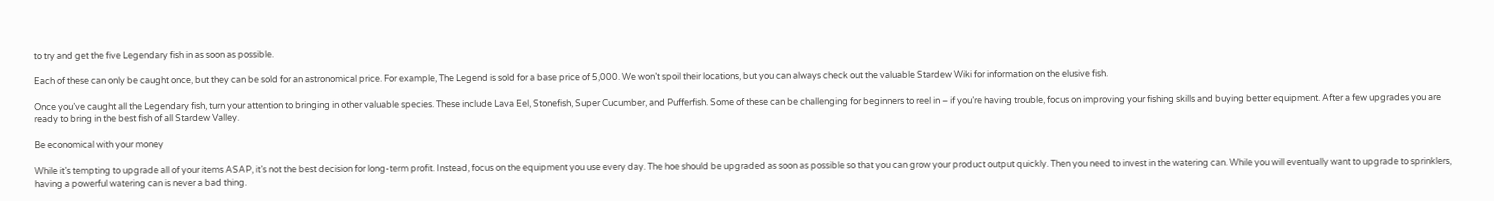to try and get the five Legendary fish in as soon as possible.

Each of these can only be caught once, but they can be sold for an astronomical price. For example, The Legend is sold for a base price of 5,000. We won’t spoil their locations, but you can always check out the valuable Stardew Wiki for information on the elusive fish.

Once you’ve caught all the Legendary fish, turn your attention to bringing in other valuable species. These include Lava Eel, Stonefish, Super Cucumber, and Pufferfish. Some of these can be challenging for beginners to reel in – if you’re having trouble, focus on improving your fishing skills and buying better equipment. After a few upgrades you are ready to bring in the best fish of all Stardew Valley.

Be economical with your money

While it’s tempting to upgrade all of your items ASAP, it’s not the best decision for long-term profit. Instead, focus on the equipment you use every day. The hoe should be upgraded as soon as possible so that you can grow your product output quickly. Then you need to invest in the watering can. While you will eventually want to upgrade to sprinklers, having a powerful watering can is never a bad thing.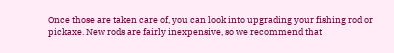Once those are taken care of, you can look into upgrading your fishing rod or pickaxe. New rods are fairly inexpensive, so we recommend that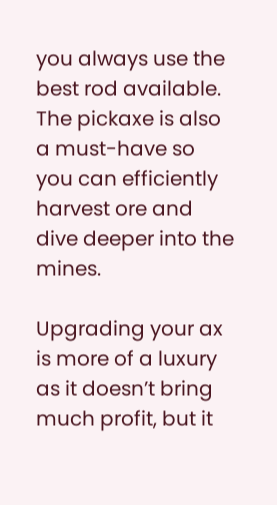you always use the best rod available. The pickaxe is also a must-have so you can efficiently harvest ore and dive deeper into the mines.

Upgrading your ax is more of a luxury as it doesn’t bring much profit, but it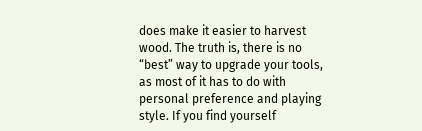does make it easier to harvest wood. The truth is, there is no “best” way to upgrade your tools, as most of it has to do with personal preference and playing style. If you find yourself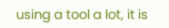using a tool a lot, it is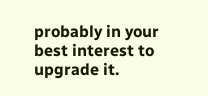probably in your best interest to upgrade it.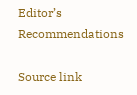Editor’s Recommendations

Source link